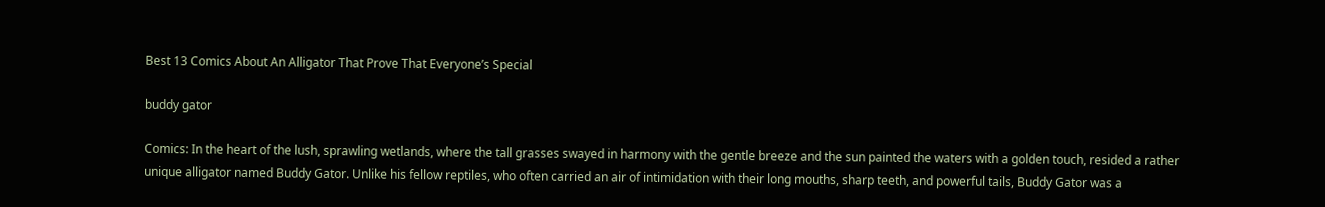Best 13 Comics About An Alligator That Prove That Everyone’s Special

buddy gator

Comics: In the heart of the lush, sprawling wetlands, where the tall grasses swayed in harmony with the gentle breeze and the sun painted the waters with a golden touch, resided a rather unique alligator named Buddy Gator. Unlike his fellow reptiles, who often carried an air of intimidation with their long mouths, sharp teeth, and powerful tails, Buddy Gator was a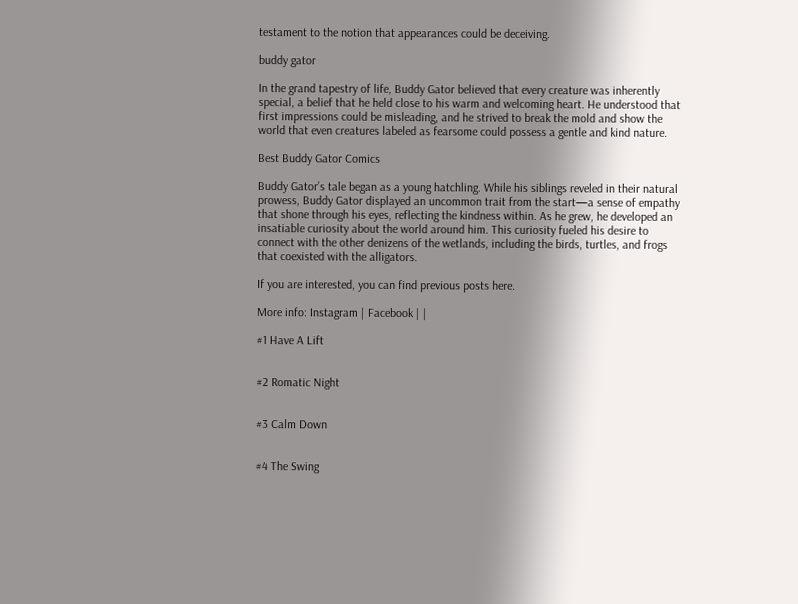testament to the notion that appearances could be deceiving.

buddy gator

In the grand tapestry of life, Buddy Gator believed that every creature was inherently special, a belief that he held close to his warm and welcoming heart. He understood that first impressions could be misleading, and he strived to break the mold and show the world that even creatures labeled as fearsome could possess a gentle and kind nature.

Best Buddy Gator Comics

Buddy Gator’s tale began as a young hatchling. While his siblings reveled in their natural prowess, Buddy Gator displayed an uncommon trait from the start—a sense of empathy that shone through his eyes, reflecting the kindness within. As he grew, he developed an insatiable curiosity about the world around him. This curiosity fueled his desire to connect with the other denizens of the wetlands, including the birds, turtles, and frogs that coexisted with the alligators.

If you are interested, you can find previous posts here.

More info: Instagram | Facebook | |

#1 Have A Lift


#2 Romatic Night


#3 Calm Down


#4 The Swing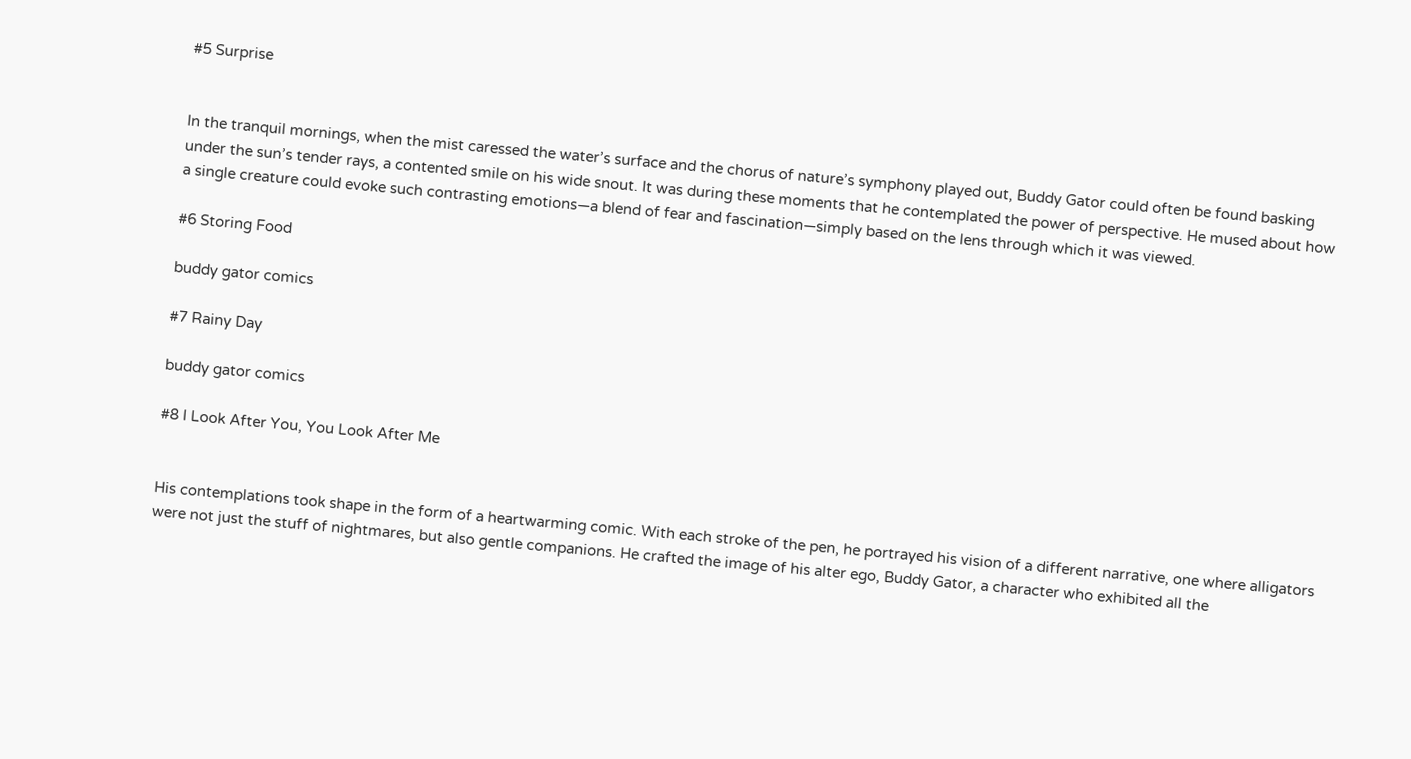#5 Surprise


In the tranquil mornings, when the mist caressed the water’s surface and the chorus of nature’s symphony played out, Buddy Gator could often be found basking under the sun’s tender rays, a contented smile on his wide snout. It was during these moments that he contemplated the power of perspective. He mused about how a single creature could evoke such contrasting emotions—a blend of fear and fascination—simply based on the lens through which it was viewed.

#6 Storing Food

buddy gator comics

#7 Rainy Day

buddy gator comics

#8 I Look After You, You Look After Me


His contemplations took shape in the form of a heartwarming comic. With each stroke of the pen, he portrayed his vision of a different narrative, one where alligators were not just the stuff of nightmares, but also gentle companions. He crafted the image of his alter ego, Buddy Gator, a character who exhibited all the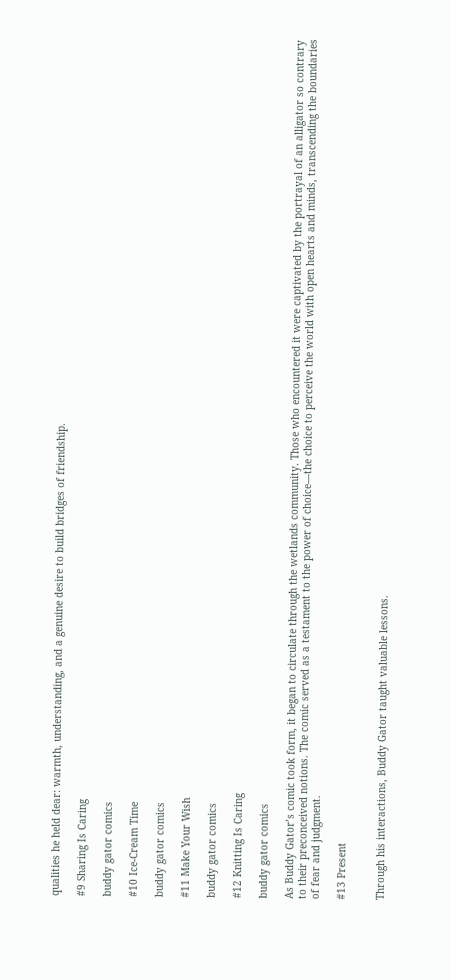qualities he held dear: warmth, understanding, and a genuine desire to build bridges of friendship.

#9 Sharing Is Caring

buddy gator comics

#10 Ice-Cream Time

buddy gator comics

#11 Make Your Wish

buddy gator comics

#12 Knitting Is Caring

buddy gator comics

As Buddy Gator’s comic took form, it began to circulate through the wetlands community. Those who encountered it were captivated by the portrayal of an alligator so contrary to their preconceived notions. The comic served as a testament to the power of choice—the choice to perceive the world with open hearts and minds, transcending the boundaries of fear and judgment.

#13 Present


Through his interactions, Buddy Gator taught valuable lessons.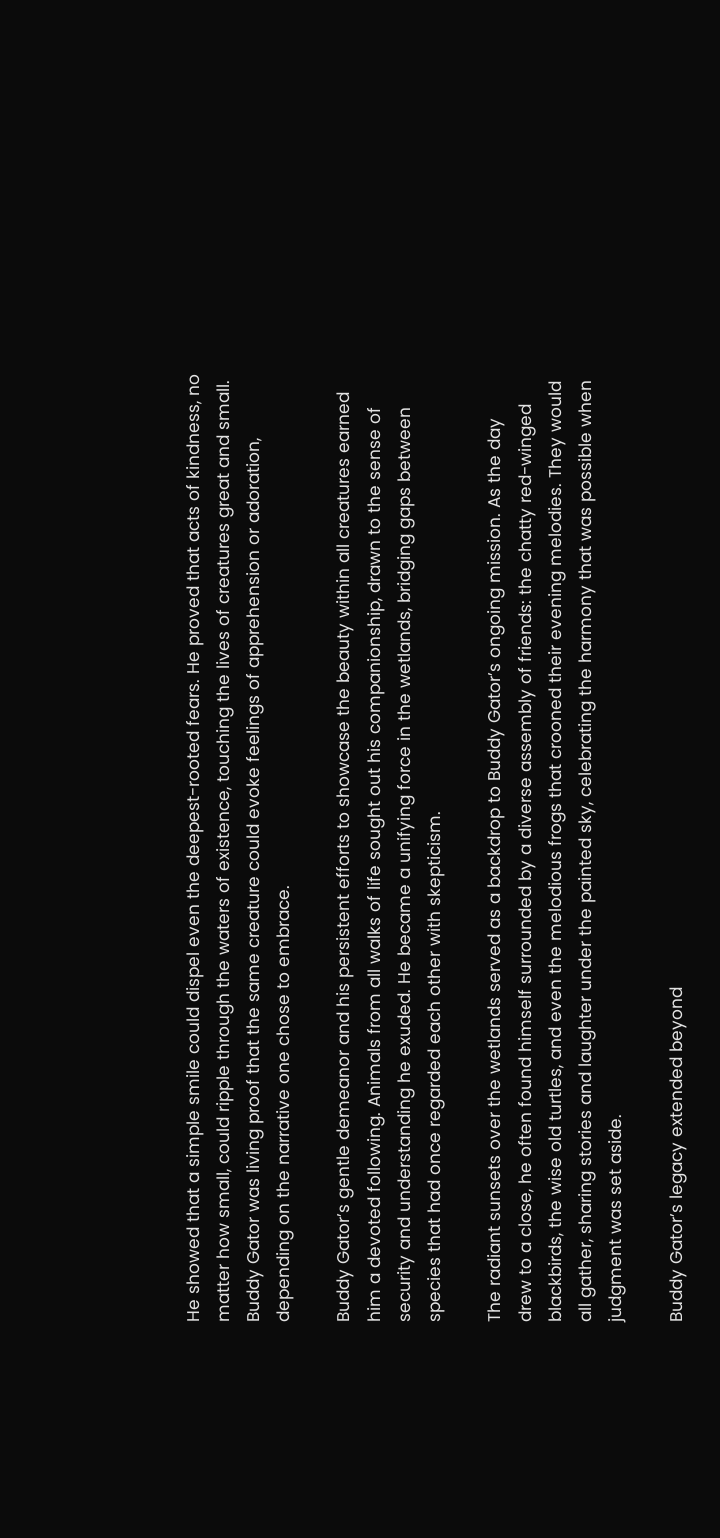He showed that a simple smile could dispel even the deepest-rooted fears. He proved that acts of kindness, no matter how small, could ripple through the waters of existence, touching the lives of creatures great and small. Buddy Gator was living proof that the same creature could evoke feelings of apprehension or adoration, depending on the narrative one chose to embrace.

Buddy Gator’s gentle demeanor and his persistent efforts to showcase the beauty within all creatures earned him a devoted following. Animals from all walks of life sought out his companionship, drawn to the sense of security and understanding he exuded. He became a unifying force in the wetlands, bridging gaps between species that had once regarded each other with skepticism.

The radiant sunsets over the wetlands served as a backdrop to Buddy Gator’s ongoing mission. As the day drew to a close, he often found himself surrounded by a diverse assembly of friends: the chatty red-winged blackbirds, the wise old turtles, and even the melodious frogs that crooned their evening melodies. They would all gather, sharing stories and laughter under the painted sky, celebrating the harmony that was possible when judgment was set aside.

Buddy Gator’s legacy extended beyond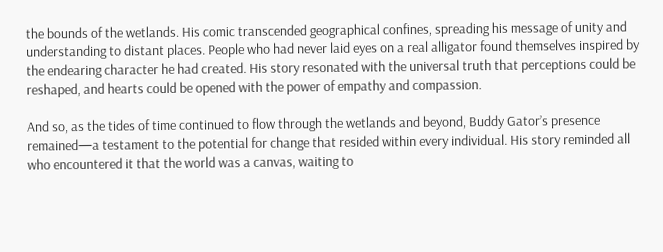the bounds of the wetlands. His comic transcended geographical confines, spreading his message of unity and understanding to distant places. People who had never laid eyes on a real alligator found themselves inspired by the endearing character he had created. His story resonated with the universal truth that perceptions could be reshaped, and hearts could be opened with the power of empathy and compassion.

And so, as the tides of time continued to flow through the wetlands and beyond, Buddy Gator’s presence remained—a testament to the potential for change that resided within every individual. His story reminded all who encountered it that the world was a canvas, waiting to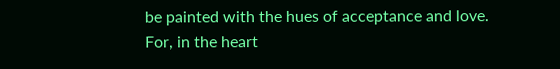be painted with the hues of acceptance and love. For, in the heart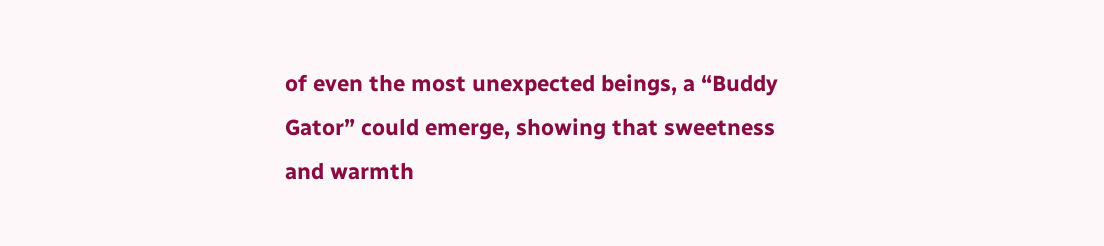of even the most unexpected beings, a “Buddy Gator” could emerge, showing that sweetness and warmth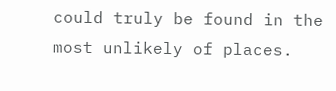could truly be found in the most unlikely of places.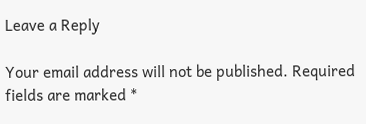Leave a Reply

Your email address will not be published. Required fields are marked *